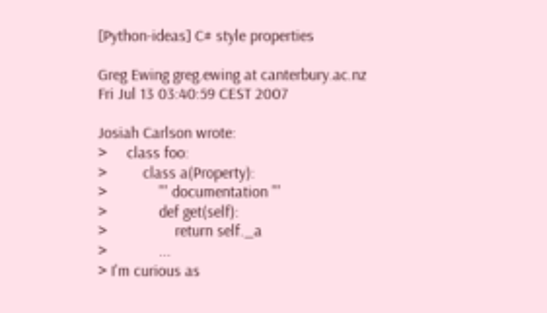[Python-ideas] C# style properties

Greg Ewing greg.ewing at canterbury.ac.nz
Fri Jul 13 03:40:59 CEST 2007

Josiah Carlson wrote:
>     class foo:
>         class a(Property):
>             ''' documentation '''
>             def get(self):
>                 return self._a
>             ...
> I'm curious as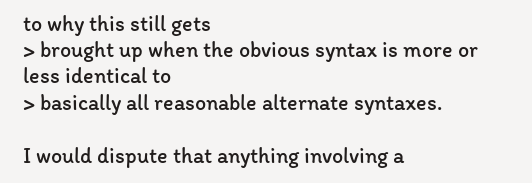to why this still gets
> brought up when the obvious syntax is more or less identical to
> basically all reasonable alternate syntaxes.

I would dispute that anything involving a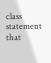class statement
that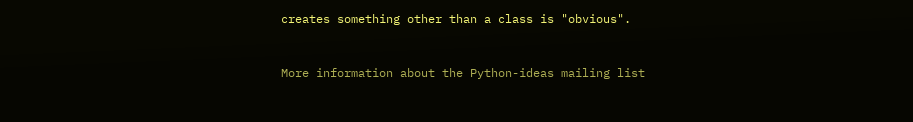creates something other than a class is "obvious".


More information about the Python-ideas mailing list